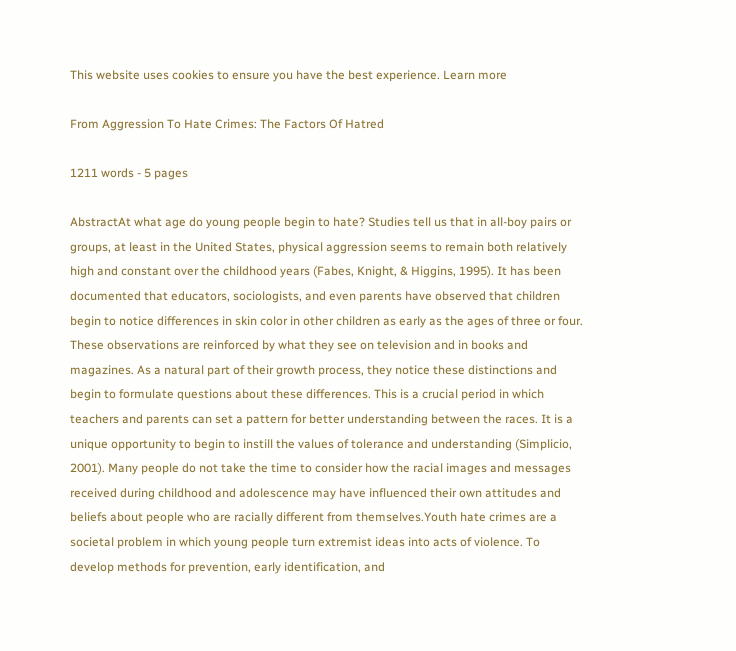This website uses cookies to ensure you have the best experience. Learn more

From Aggression To Hate Crimes: The Factors Of Hatred

1211 words - 5 pages

AbstractAt what age do young people begin to hate? Studies tell us that in all-boy pairs or groups, at least in the United States, physical aggression seems to remain both relatively high and constant over the childhood years (Fabes, Knight, & Higgins, 1995). It has been documented that educators, sociologists, and even parents have observed that children begin to notice differences in skin color in other children as early as the ages of three or four. These observations are reinforced by what they see on television and in books and magazines. As a natural part of their growth process, they notice these distinctions and begin to formulate questions about these differences. This is a crucial period in which teachers and parents can set a pattern for better understanding between the races. It is a unique opportunity to begin to instill the values of tolerance and understanding (Simplicio, 2001). Many people do not take the time to consider how the racial images and messages received during childhood and adolescence may have influenced their own attitudes and beliefs about people who are racially different from themselves.Youth hate crimes are a societal problem in which young people turn extremist ideas into acts of violence. To develop methods for prevention, early identification, and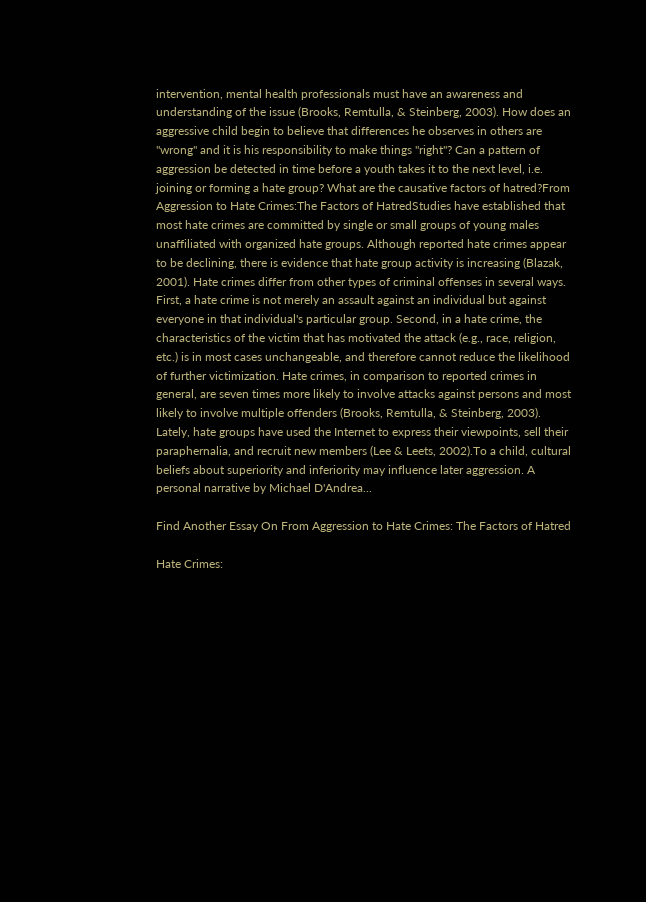intervention, mental health professionals must have an awareness and understanding of the issue (Brooks, Remtulla, & Steinberg, 2003). How does an aggressive child begin to believe that differences he observes in others are "wrong" and it is his responsibility to make things "right"? Can a pattern of aggression be detected in time before a youth takes it to the next level, i.e. joining or forming a hate group? What are the causative factors of hatred?From Aggression to Hate Crimes:The Factors of HatredStudies have established that most hate crimes are committed by single or small groups of young males unaffiliated with organized hate groups. Although reported hate crimes appear to be declining, there is evidence that hate group activity is increasing (Blazak, 2001). Hate crimes differ from other types of criminal offenses in several ways. First, a hate crime is not merely an assault against an individual but against everyone in that individual's particular group. Second, in a hate crime, the characteristics of the victim that has motivated the attack (e.g., race, religion, etc.) is in most cases unchangeable, and therefore cannot reduce the likelihood of further victimization. Hate crimes, in comparison to reported crimes in general, are seven times more likely to involve attacks against persons and most likely to involve multiple offenders (Brooks, Remtulla, & Steinberg, 2003). Lately, hate groups have used the Internet to express their viewpoints, sell their paraphernalia, and recruit new members (Lee & Leets, 2002).To a child, cultural beliefs about superiority and inferiority may influence later aggression. A personal narrative by Michael D'Andrea...

Find Another Essay On From Aggression to Hate Crimes: The Factors of Hatred

Hate Crimes: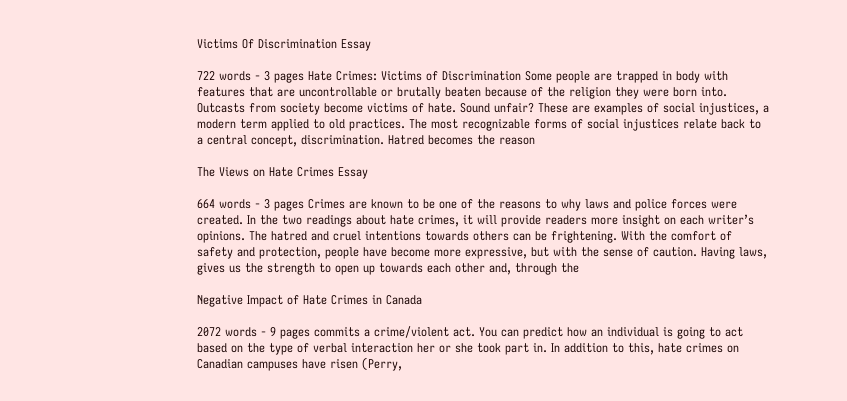Victims Of Discrimination Essay

722 words - 3 pages Hate Crimes: Victims of Discrimination Some people are trapped in body with features that are uncontrollable or brutally beaten because of the religion they were born into. Outcasts from society become victims of hate. Sound unfair? These are examples of social injustices, a modern term applied to old practices. The most recognizable forms of social injustices relate back to a central concept, discrimination. Hatred becomes the reason

The Views on Hate Crimes Essay

664 words - 3 pages Crimes are known to be one of the reasons to why laws and police forces were created. In the two readings about hate crimes, it will provide readers more insight on each writer’s opinions. The hatred and cruel intentions towards others can be frightening. With the comfort of safety and protection, people have become more expressive, but with the sense of caution. Having laws, gives us the strength to open up towards each other and, through the

Negative Impact of Hate Crimes in Canada

2072 words - 9 pages commits a crime/violent act. You can predict how an individual is going to act based on the type of verbal interaction her or she took part in. In addition to this, hate crimes on Canadian campuses have risen (Perry,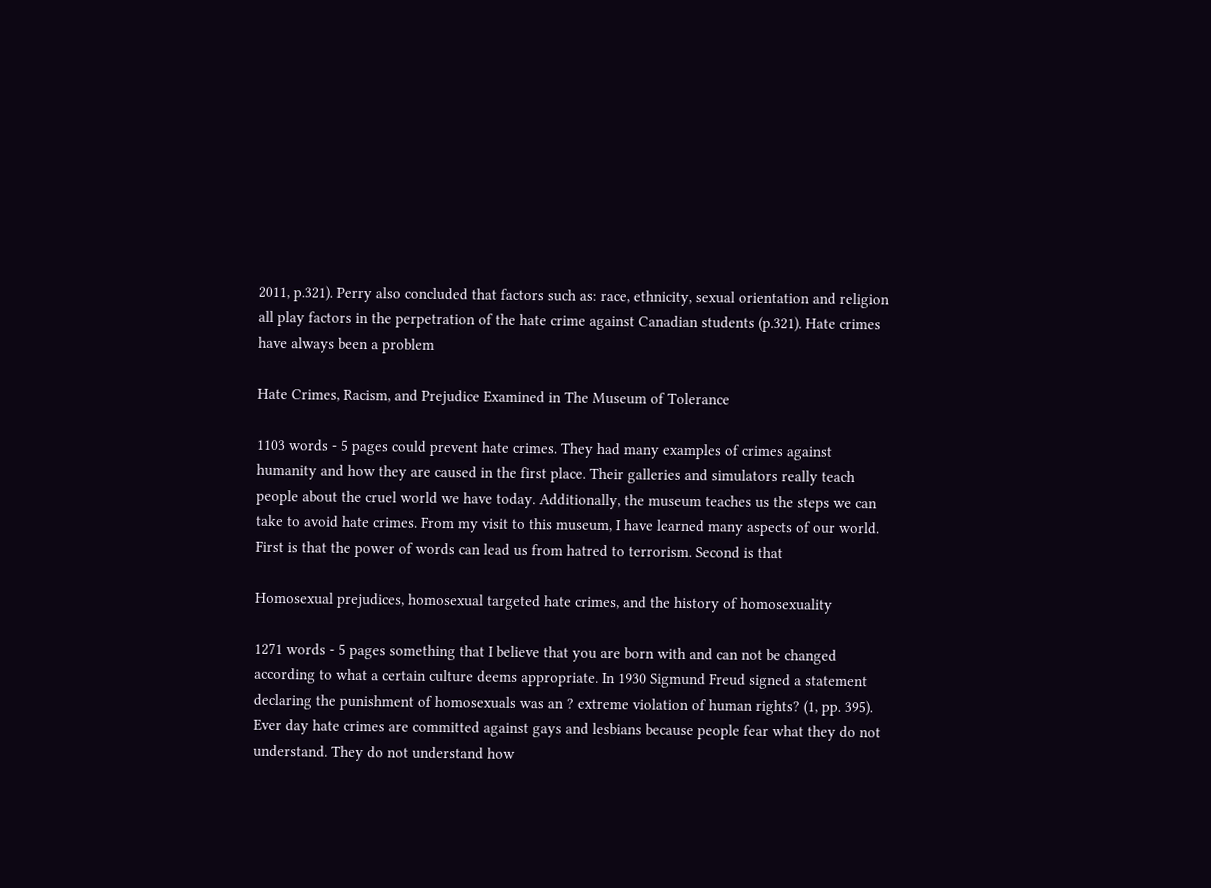2011, p.321). Perry also concluded that factors such as: race, ethnicity, sexual orientation and religion all play factors in the perpetration of the hate crime against Canadian students (p.321). Hate crimes have always been a problem

Hate Crimes, Racism, and Prejudice Examined in The Museum of Tolerance

1103 words - 5 pages could prevent hate crimes. They had many examples of crimes against humanity and how they are caused in the first place. Their galleries and simulators really teach people about the cruel world we have today. Additionally, the museum teaches us the steps we can take to avoid hate crimes. From my visit to this museum, I have learned many aspects of our world. First is that the power of words can lead us from hatred to terrorism. Second is that

Homosexual prejudices, homosexual targeted hate crimes, and the history of homosexuality

1271 words - 5 pages something that I believe that you are born with and can not be changed according to what a certain culture deems appropriate. In 1930 Sigmund Freud signed a statement declaring the punishment of homosexuals was an ? extreme violation of human rights? (1, pp. 395). Ever day hate crimes are committed against gays and lesbians because people fear what they do not understand. They do not understand how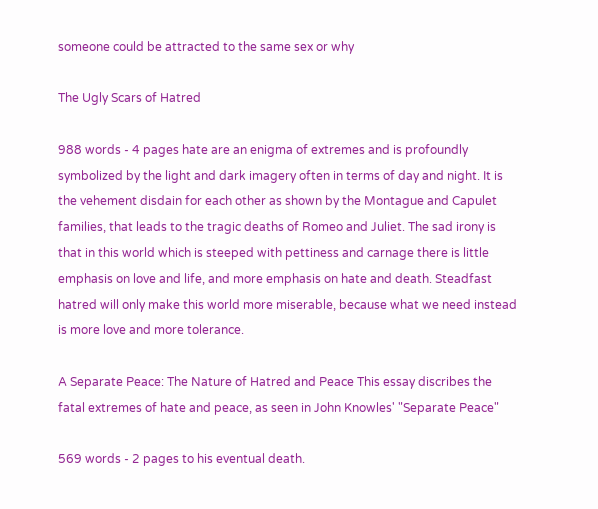someone could be attracted to the same sex or why

The Ugly Scars of Hatred

988 words - 4 pages hate are an enigma of extremes and is profoundly symbolized by the light and dark imagery often in terms of day and night. It is the vehement disdain for each other as shown by the Montague and Capulet families, that leads to the tragic deaths of Romeo and Juliet. The sad irony is that in this world which is steeped with pettiness and carnage there is little emphasis on love and life, and more emphasis on hate and death. Steadfast hatred will only make this world more miserable, because what we need instead is more love and more tolerance.

A Separate Peace: The Nature of Hatred and Peace This essay discribes the fatal extremes of hate and peace, as seen in John Knowles' "Separate Peace"

569 words - 2 pages to his eventual death.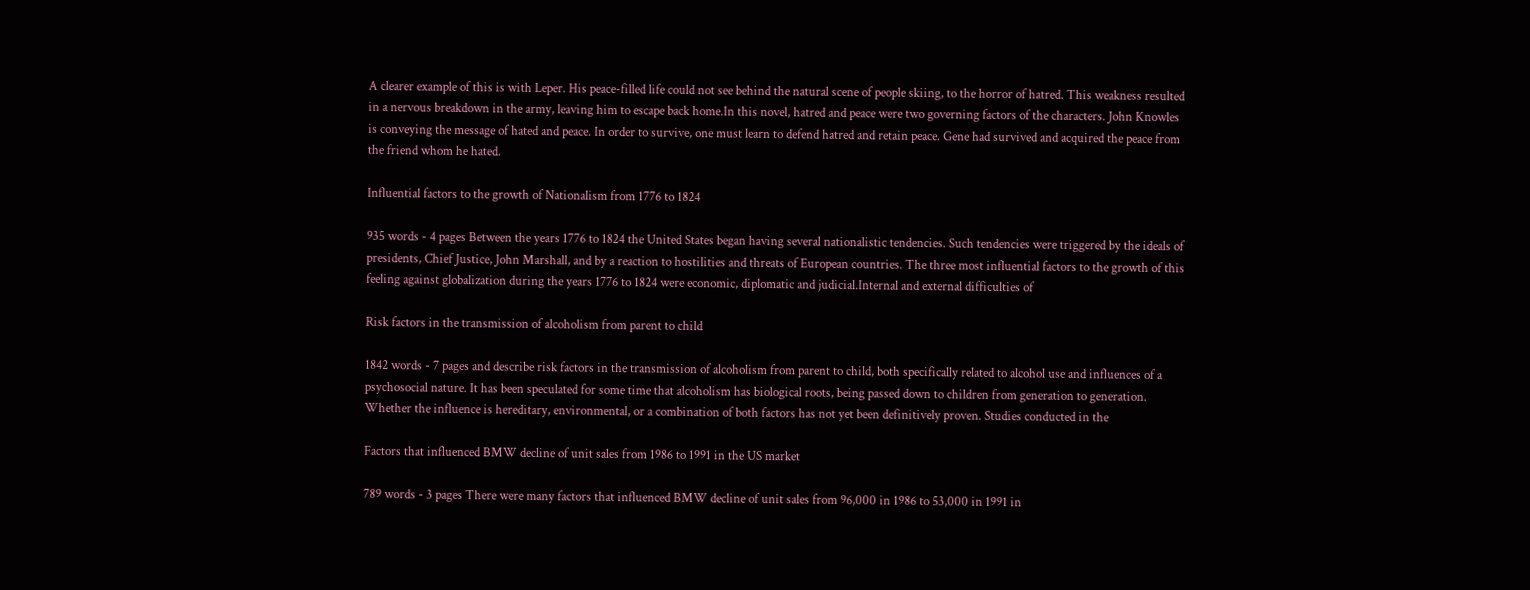A clearer example of this is with Leper. His peace-filled life could not see behind the natural scene of people skiing, to the horror of hatred. This weakness resulted in a nervous breakdown in the army, leaving him to escape back home.In this novel, hatred and peace were two governing factors of the characters. John Knowles is conveying the message of hated and peace. In order to survive, one must learn to defend hatred and retain peace. Gene had survived and acquired the peace from the friend whom he hated.

Influential factors to the growth of Nationalism from 1776 to 1824

935 words - 4 pages Between the years 1776 to 1824 the United States began having several nationalistic tendencies. Such tendencies were triggered by the ideals of presidents, Chief Justice, John Marshall, and by a reaction to hostilities and threats of European countries. The three most influential factors to the growth of this feeling against globalization during the years 1776 to 1824 were economic, diplomatic and judicial.Internal and external difficulties of

Risk factors in the transmission of alcoholism from parent to child

1842 words - 7 pages and describe risk factors in the transmission of alcoholism from parent to child, both specifically related to alcohol use and influences of a psychosocial nature. It has been speculated for some time that alcoholism has biological roots, being passed down to children from generation to generation. Whether the influence is hereditary, environmental, or a combination of both factors has not yet been definitively proven. Studies conducted in the

Factors that influenced BMW decline of unit sales from 1986 to 1991 in the US market

789 words - 3 pages There were many factors that influenced BMW decline of unit sales from 96,000 in 1986 to 53,000 in 1991 in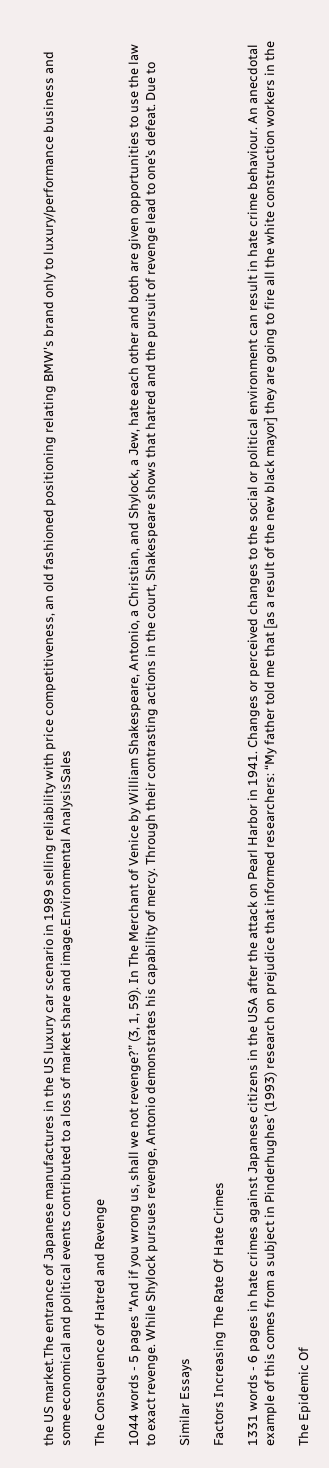the US market.The entrance of Japanese manufactures in the US luxury car scenario in 1989 selling reliability with price competitiveness, an old fashioned positioning relating BMW's brand only to luxury/performance business and some economical and political events contributed to a loss of market share and image.Environmental AnalysisSales

The Consequence of Hatred and Revenge

1044 words - 5 pages “And if you wrong us, shall we not revenge?” (3, 1, 59). In The Merchant of Venice by William Shakespeare, Antonio, a Christian, and Shylock, a Jew, hate each other and both are given opportunities to use the law to exact revenge. While Shylock pursues revenge, Antonio demonstrates his capability of mercy. Through their contrasting actions in the court, Shakespeare shows that hatred and the pursuit of revenge lead to one’s defeat. Due to

Similar Essays

Factors Increasing The Rate Of Hate Crimes

1331 words - 6 pages in hate crimes against Japanese citizens in the USA after the attack on Pearl Harbor in 1941. Changes or perceived changes to the social or political environment can result in hate crime behaviour. An anecdotal example of this comes from a subject in Pinderhughes’ (1993) research on prejudice that informed researchers: “My father told me that [as a result of the new black mayor] they are going to fire all the white construction workers in the

The Epidemic Of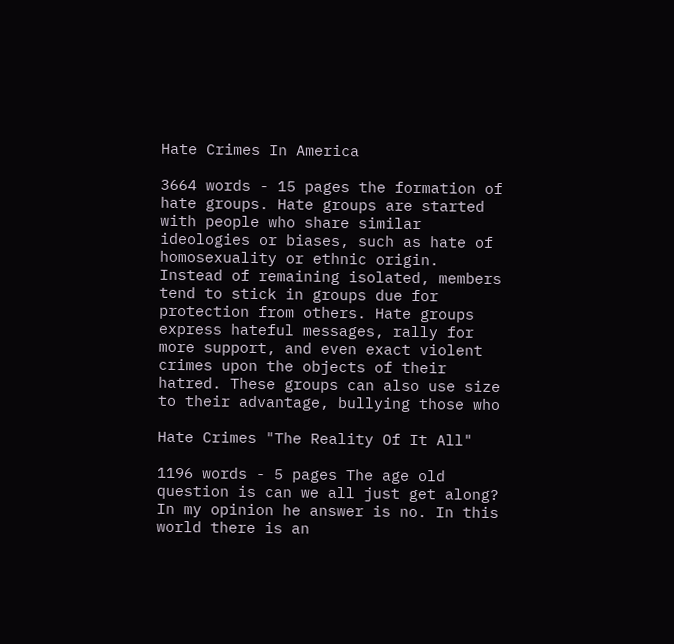Hate Crimes In America

3664 words - 15 pages the formation of hate groups. Hate groups are started with people who share similar ideologies or biases, such as hate of homosexuality or ethnic origin. Instead of remaining isolated, members tend to stick in groups due for protection from others. Hate groups express hateful messages, rally for more support, and even exact violent crimes upon the objects of their hatred. These groups can also use size to their advantage, bullying those who

Hate Crimes "The Reality Of It All"

1196 words - 5 pages The age old question is can we all just get along? In my opinion he answer is no. In this world there is an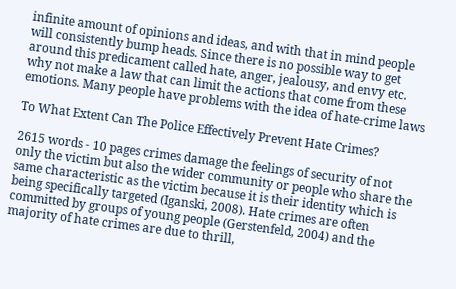infinite amount of opinions and ideas, and with that in mind people will consistently bump heads. Since there is no possible way to get around this predicament called hate, anger, jealousy, and envy etc. why not make a law that can limit the actions that come from these emotions. Many people have problems with the idea of hate-crime laws

To What Extent Can The Police Effectively Prevent Hate Crimes?

2615 words - 10 pages crimes damage the feelings of security of not only the victim but also the wider community or people who share the same characteristic as the victim because it is their identity which is being specifically targeted (Iganski, 2008). Hate crimes are often committed by groups of young people (Gerstenfeld, 2004) and the majority of hate crimes are due to thrill,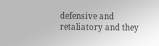defensive and retaliatory and they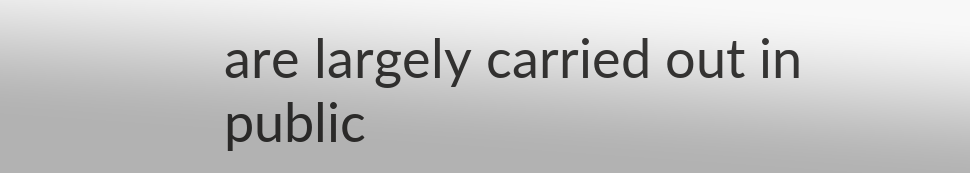are largely carried out in public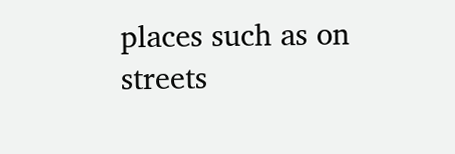places such as on streets